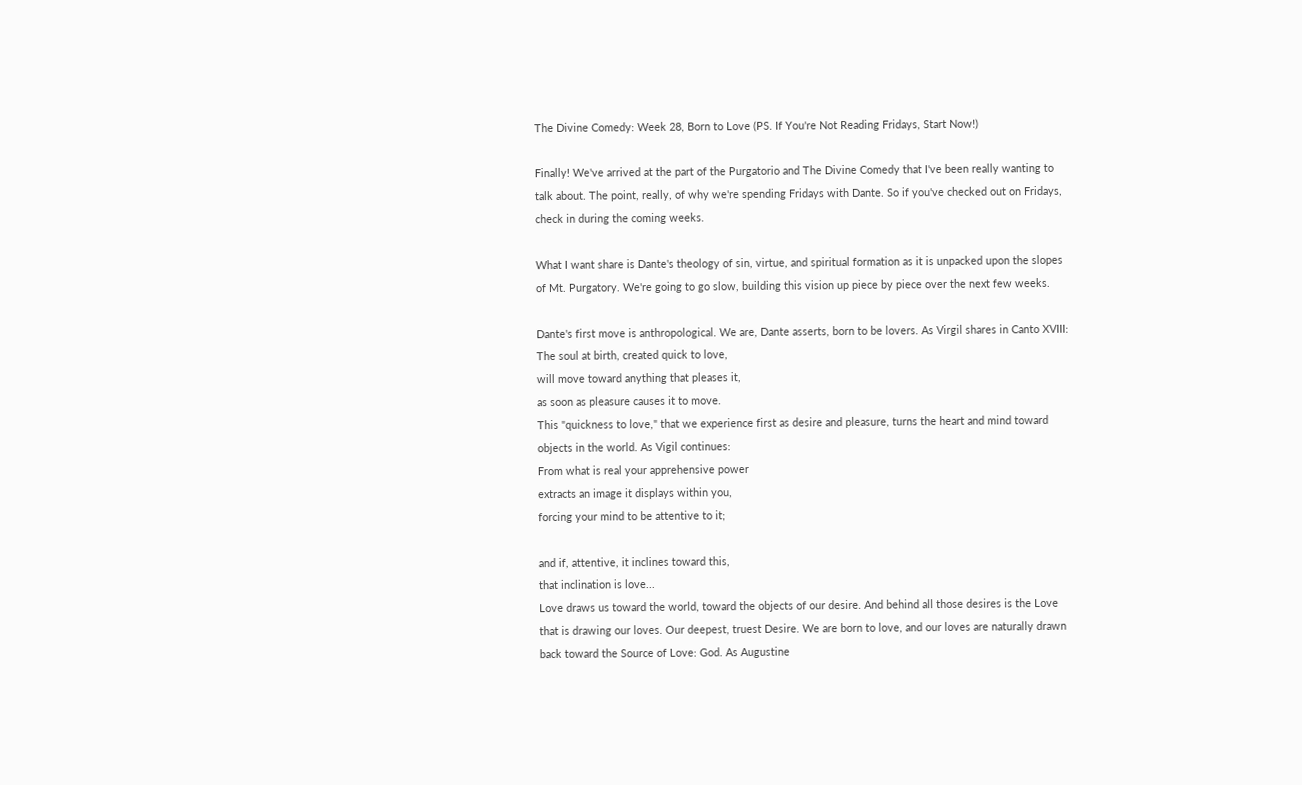The Divine Comedy: Week 28, Born to Love (PS. If You're Not Reading Fridays, Start Now!)

Finally! We've arrived at the part of the Purgatorio and The Divine Comedy that I've been really wanting to talk about. The point, really, of why we're spending Fridays with Dante. So if you've checked out on Fridays, check in during the coming weeks.

What I want share is Dante's theology of sin, virtue, and spiritual formation as it is unpacked upon the slopes of Mt. Purgatory. We're going to go slow, building this vision up piece by piece over the next few weeks.

Dante's first move is anthropological. We are, Dante asserts, born to be lovers. As Virgil shares in Canto XVIII:
The soul at birth, created quick to love,
will move toward anything that pleases it,
as soon as pleasure causes it to move.
This "quickness to love," that we experience first as desire and pleasure, turns the heart and mind toward objects in the world. As Vigil continues:
From what is real your apprehensive power
extracts an image it displays within you,
forcing your mind to be attentive to it;

and if, attentive, it inclines toward this,
that inclination is love...
Love draws us toward the world, toward the objects of our desire. And behind all those desires is the Love that is drawing our loves. Our deepest, truest Desire. We are born to love, and our loves are naturally drawn back toward the Source of Love: God. As Augustine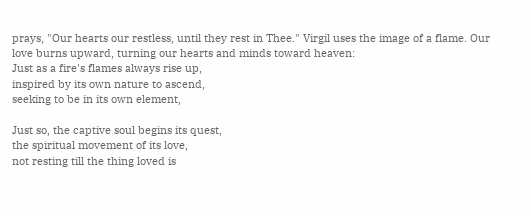prays, "Our hearts our restless, until they rest in Thee." Virgil uses the image of a flame. Our love burns upward, turning our hearts and minds toward heaven:
Just as a fire's flames always rise up,
inspired by its own nature to ascend,
seeking to be in its own element,

Just so, the captive soul begins its quest,
the spiritual movement of its love,
not resting till the thing loved is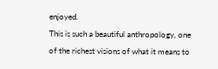enjoyed.
This is such a beautiful anthropology, one of the richest visions of what it means to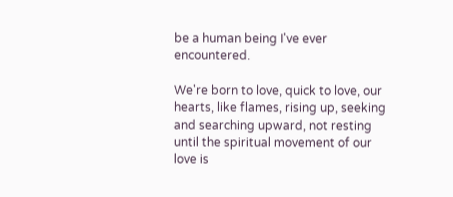be a human being I've ever encountered.

We're born to love, quick to love, our hearts, like flames, rising up, seeking and searching upward, not resting until the spiritual movement of our love is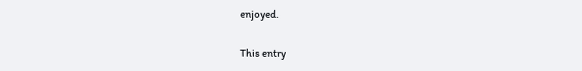enjoyed.

This entry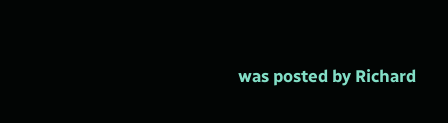was posted by Richard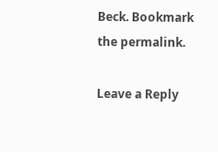Beck. Bookmark the permalink.

Leave a Reply